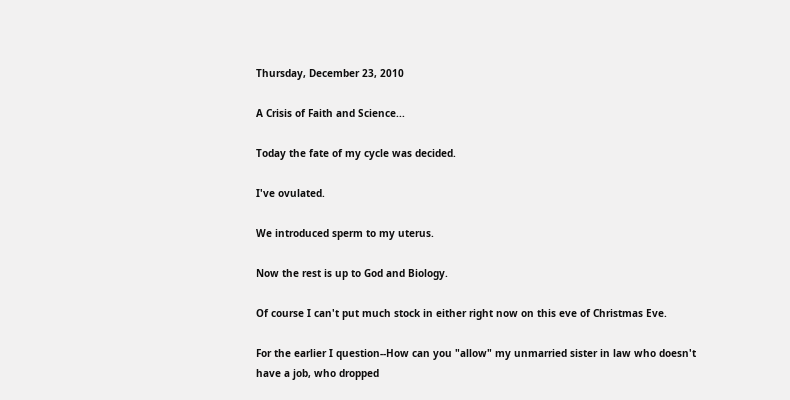Thursday, December 23, 2010

A Crisis of Faith and Science...

Today the fate of my cycle was decided.

I've ovulated.

We introduced sperm to my uterus.

Now the rest is up to God and Biology.

Of course I can't put much stock in either right now on this eve of Christmas Eve.

For the earlier I question--How can you "allow" my unmarried sister in law who doesn't have a job, who dropped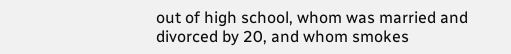out of high school, whom was married and divorced by 20, and whom smokes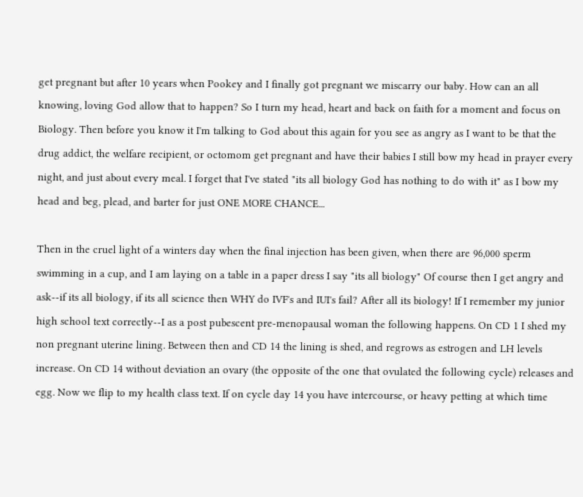get pregnant but after 10 years when Pookey and I finally got pregnant we miscarry our baby. How can an all knowing, loving God allow that to happen? So I turn my head, heart and back on faith for a moment and focus on Biology. Then before you know it I'm talking to God about this again for you see as angry as I want to be that the drug addict, the welfare recipient, or octomom get pregnant and have their babies I still bow my head in prayer every night, and just about every meal. I forget that I've stated "its all biology God has nothing to do with it" as I bow my head and beg, plead, and barter for just ONE MORE CHANCE...

Then in the cruel light of a winters day when the final injection has been given, when there are 96,000 sperm swimming in a cup, and I am laying on a table in a paper dress I say "its all biology" Of course then I get angry and ask--if its all biology, if its all science then WHY do IVF's and IUI's fail? After all its biology! If I remember my junior high school text correctly--I as a post pubescent pre-menopausal woman the following happens. On CD 1 I shed my non pregnant uterine lining. Between then and CD 14 the lining is shed, and regrows as estrogen and LH levels increase. On CD 14 without deviation an ovary (the opposite of the one that ovulated the following cycle) releases and egg. Now we flip to my health class text. If on cycle day 14 you have intercourse, or heavy petting at which time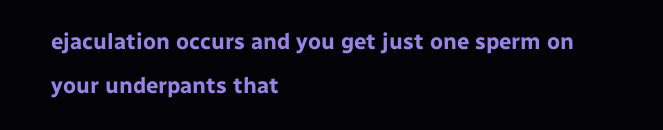ejaculation occurs and you get just one sperm on your underpants that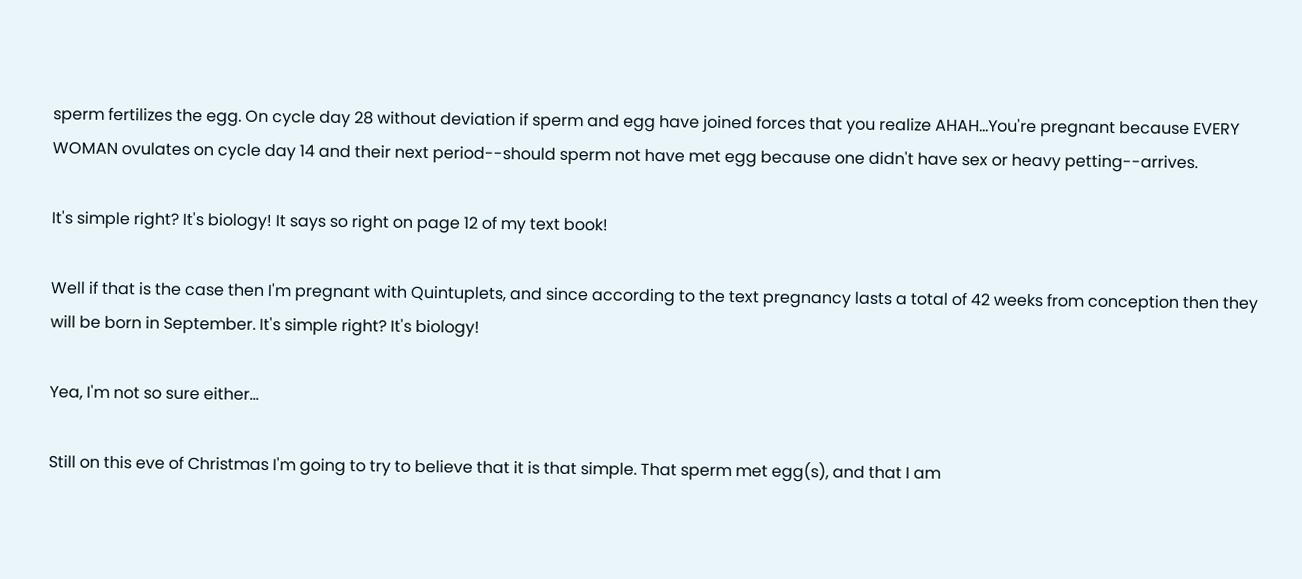sperm fertilizes the egg. On cycle day 28 without deviation if sperm and egg have joined forces that you realize AHAH...You're pregnant because EVERY WOMAN ovulates on cycle day 14 and their next period--should sperm not have met egg because one didn't have sex or heavy petting--arrives.

It's simple right? It's biology! It says so right on page 12 of my text book!

Well if that is the case then I'm pregnant with Quintuplets, and since according to the text pregnancy lasts a total of 42 weeks from conception then they will be born in September. It's simple right? It's biology!

Yea, I'm not so sure either...

Still on this eve of Christmas I'm going to try to believe that it is that simple. That sperm met egg(s), and that I am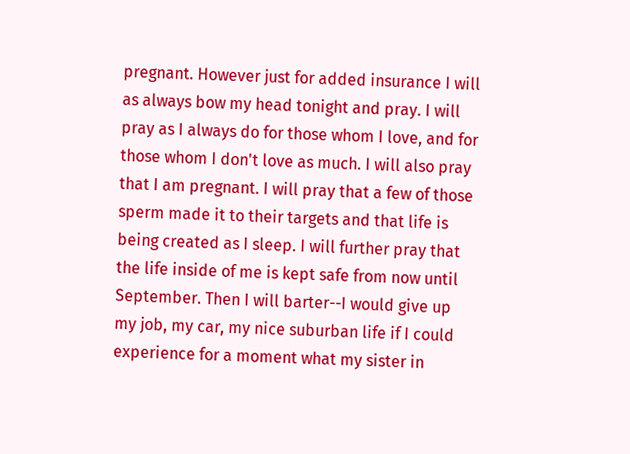pregnant. However just for added insurance I will as always bow my head tonight and pray. I will pray as I always do for those whom I love, and for those whom I don't love as much. I will also pray that I am pregnant. I will pray that a few of those sperm made it to their targets and that life is being created as I sleep. I will further pray that the life inside of me is kept safe from now until September. Then I will barter--I would give up my job, my car, my nice suburban life if I could experience for a moment what my sister in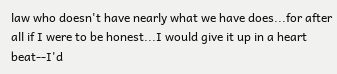law who doesn't have nearly what we have does...for after all if I were to be honest...I would give it up in a heart beat--I'd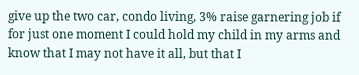give up the two car, condo living, 3% raise garnering job if for just one moment I could hold my child in my arms and know that I may not have it all, but that I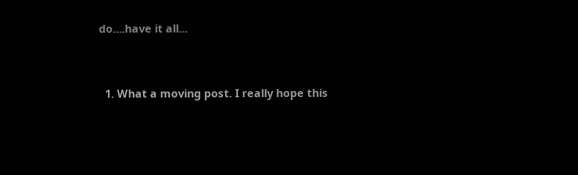do....have it all...


  1. What a moving post. I really hope this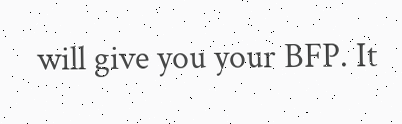will give you your BFP. It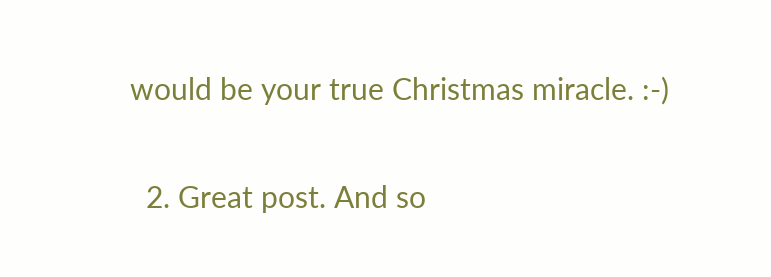would be your true Christmas miracle. :-)

  2. Great post. And so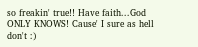so freakin' true!! Have faith...God ONLY KNOWS! Cause' I sure as hell don't :)